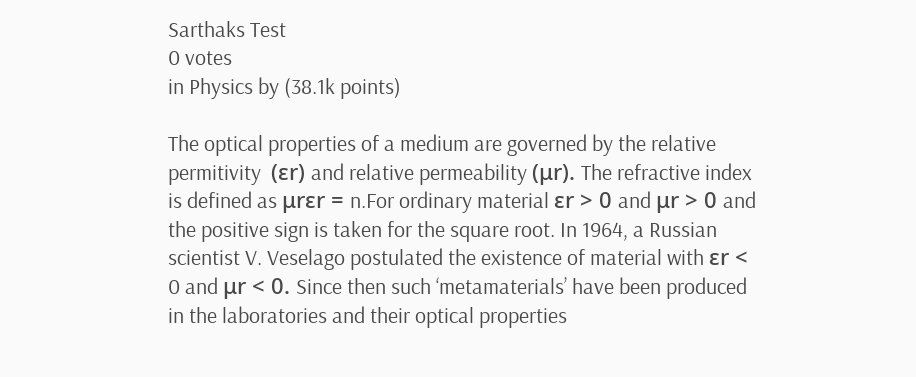Sarthaks Test
0 votes
in Physics by (38.1k points)

The optical properties of a medium are governed by the relative permitivity  (εr) and relative permeability (μr). The refractive index is defined as μrεr = n.For ordinary material εr > 0 and μr > 0 and the positive sign is taken for the square root. In 1964, a Russian scientist V. Veselago postulated the existence of material with εr < 0 and μr < 0. Since then such ‘metamaterials’ have been produced in the laboratories and their optical properties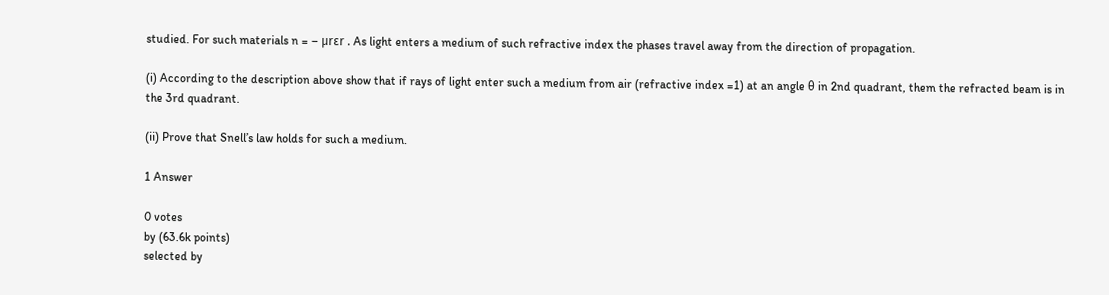studied. For such materials n = – μrεr . As light enters a medium of such refractive index the phases travel away from the direction of propagation.

(i) According to the description above show that if rays of light enter such a medium from air (refractive index =1) at an angle θ in 2nd quadrant, them the refracted beam is in the 3rd quadrant.

(ii) Prove that Snell’s law holds for such a medium.

1 Answer

0 votes
by (63.6k points)
selected by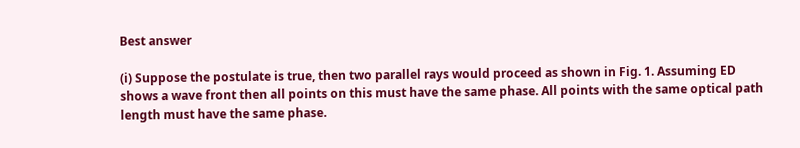Best answer

(i) Suppose the postulate is true, then two parallel rays would proceed as shown in Fig. 1. Assuming ED shows a wave front then all points on this must have the same phase. All points with the same optical path length must have the same phase.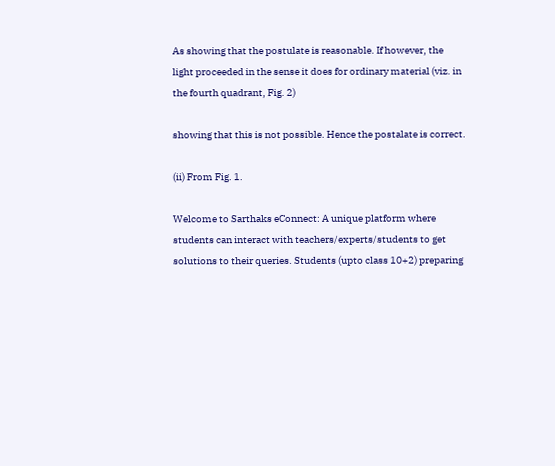As showing that the postulate is reasonable. If however, the light proceeded in the sense it does for ordinary material (viz. in the fourth quadrant, Fig. 2)

showing that this is not possible. Hence the postalate is correct.

(ii) From Fig. 1.

Welcome to Sarthaks eConnect: A unique platform where students can interact with teachers/experts/students to get solutions to their queries. Students (upto class 10+2) preparing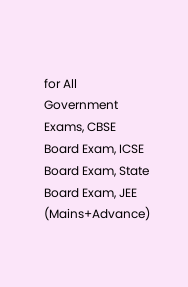for All Government Exams, CBSE Board Exam, ICSE Board Exam, State Board Exam, JEE (Mains+Advance)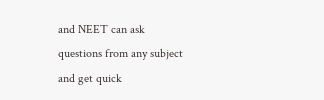and NEET can ask questions from any subject and get quick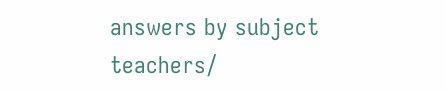answers by subject teachers/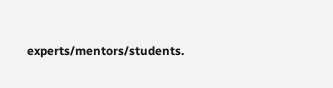experts/mentors/students.